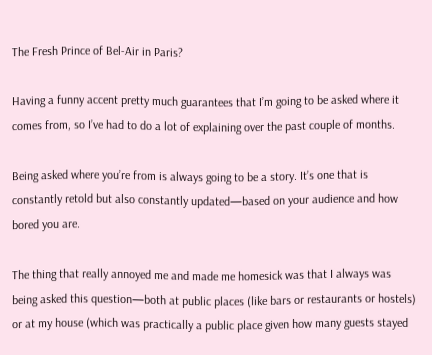The Fresh Prince of Bel-Air in Paris?

Having a funny accent pretty much guarantees that I’m going to be asked where it comes from, so I’ve had to do a lot of explaining over the past couple of months.

Being asked where you’re from is always going to be a story. It’s one that is constantly retold but also constantly updated—based on your audience and how bored you are.

The thing that really annoyed me and made me homesick was that I always was being asked this question—both at public places (like bars or restaurants or hostels) or at my house (which was practically a public place given how many guests stayed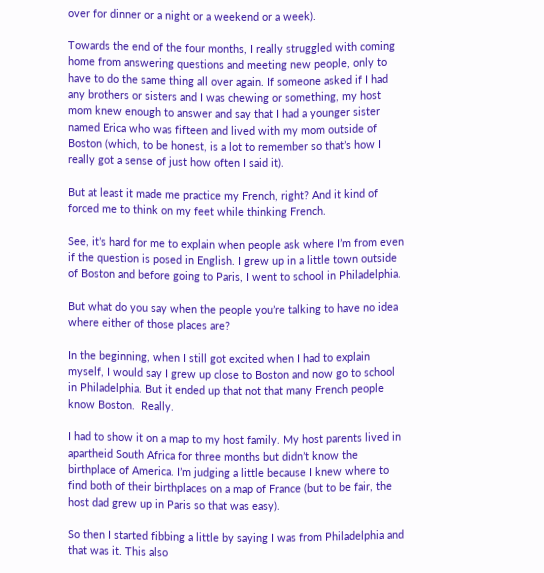over for dinner or a night or a weekend or a week).

Towards the end of the four months, I really struggled with coming home from answering questions and meeting new people, only to have to do the same thing all over again. If someone asked if I had any brothers or sisters and I was chewing or something, my host mom knew enough to answer and say that I had a younger sister named Erica who was fifteen and lived with my mom outside of Boston (which, to be honest, is a lot to remember so that’s how I really got a sense of just how often I said it).

But at least it made me practice my French, right? And it kind of forced me to think on my feet while thinking French.

See, it’s hard for me to explain when people ask where I’m from even if the question is posed in English. I grew up in a little town outside of Boston and before going to Paris, I went to school in Philadelphia.

But what do you say when the people you’re talking to have no idea where either of those places are?

In the beginning, when I still got excited when I had to explain myself, I would say I grew up close to Boston and now go to school in Philadelphia. But it ended up that not that many French people know Boston.  Really.

I had to show it on a map to my host family. My host parents lived in apartheid South Africa for three months but didn’t know the birthplace of America. I’m judging a little because I knew where to find both of their birthplaces on a map of France (but to be fair, the host dad grew up in Paris so that was easy).

So then I started fibbing a little by saying I was from Philadelphia and that was it. This also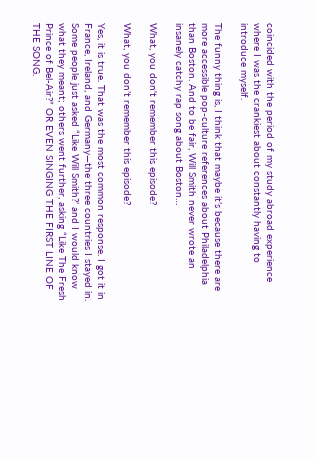coincided with the period of my study abroad experience where I was the crankiest about constantly having to introduce myself.

The funny thing is, I think that maybe it’s because there are more accessible pop-culture references about Philadelphia than Boston. And to be fair, Will Smith never wrote an insanely catchy rap song about Boston…

What, you don't remember this episode?

What, you don’t remember this episode?

Yes, it is true. That was the most common response. I got it in France, Ireland, and Germany—the three countries I stayed in. Some people just asked “Like Will Smith?’ and I would know what they meant; others went further, asking “Like The Fresh Prince of Bel-Air?” OR EVEN SINGING THE FIRST LINE OF THE SONG.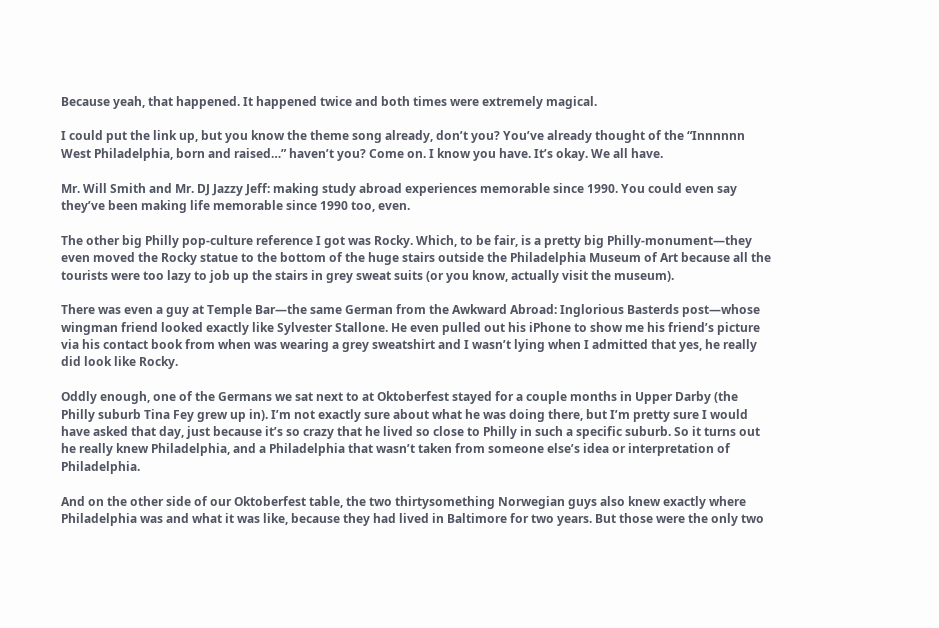Because yeah, that happened. It happened twice and both times were extremely magical.

I could put the link up, but you know the theme song already, don’t you? You’ve already thought of the “Innnnnn West Philadelphia, born and raised…” haven’t you? Come on. I know you have. It’s okay. We all have.

Mr. Will Smith and Mr. DJ Jazzy Jeff: making study abroad experiences memorable since 1990. You could even say they’ve been making life memorable since 1990 too, even.

The other big Philly pop-culture reference I got was Rocky. Which, to be fair, is a pretty big Philly-monument—they even moved the Rocky statue to the bottom of the huge stairs outside the Philadelphia Museum of Art because all the tourists were too lazy to job up the stairs in grey sweat suits (or you know, actually visit the museum).

There was even a guy at Temple Bar—the same German from the Awkward Abroad: Inglorious Basterds post—whose wingman friend looked exactly like Sylvester Stallone. He even pulled out his iPhone to show me his friend’s picture via his contact book from when was wearing a grey sweatshirt and I wasn’t lying when I admitted that yes, he really did look like Rocky.

Oddly enough, one of the Germans we sat next to at Oktoberfest stayed for a couple months in Upper Darby (the Philly suburb Tina Fey grew up in). I’m not exactly sure about what he was doing there, but I’m pretty sure I would have asked that day, just because it’s so crazy that he lived so close to Philly in such a specific suburb. So it turns out he really knew Philadelphia, and a Philadelphia that wasn’t taken from someone else’s idea or interpretation of Philadelphia.

And on the other side of our Oktoberfest table, the two thirtysomething Norwegian guys also knew exactly where Philadelphia was and what it was like, because they had lived in Baltimore for two years. But those were the only two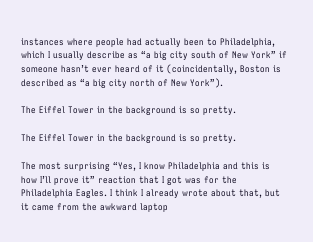instances where people had actually been to Philadelphia, which I usually describe as “a big city south of New York” if someone hasn’t ever heard of it (coincidentally, Boston is described as “a big city north of New York”).

The Eiffel Tower in the background is so pretty.

The Eiffel Tower in the background is so pretty.

The most surprising “Yes, I know Philadelphia and this is how I’ll prove it” reaction that I got was for the Philadelphia Eagles. I think I already wrote about that, but it came from the awkward laptop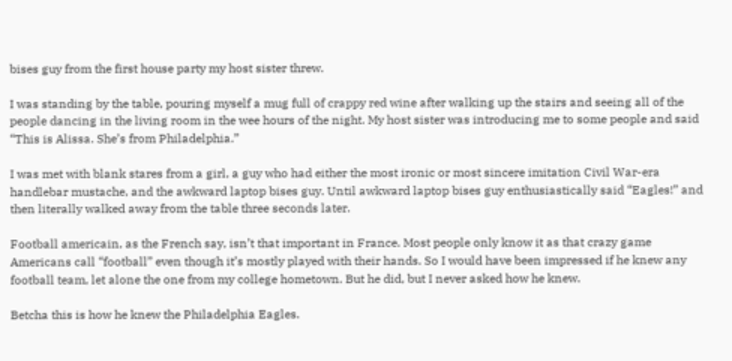bises guy from the first house party my host sister threw.

I was standing by the table, pouring myself a mug full of crappy red wine after walking up the stairs and seeing all of the people dancing in the living room in the wee hours of the night. My host sister was introducing me to some people and said “This is Alissa. She’s from Philadelphia.”

I was met with blank stares from a girl, a guy who had either the most ironic or most sincere imitation Civil War-era handlebar mustache, and the awkward laptop bises guy. Until awkward laptop bises guy enthusiastically said “Eagles!” and then literally walked away from the table three seconds later.

Football americain, as the French say, isn’t that important in France. Most people only know it as that crazy game Americans call “football” even though it’s mostly played with their hands. So I would have been impressed if he knew any football team, let alone the one from my college hometown. But he did, but I never asked how he knew.

Betcha this is how he knew the Philadelphia Eagles.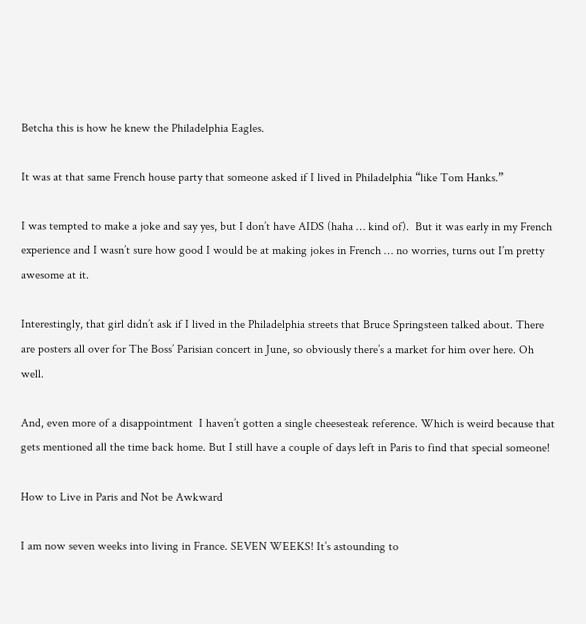Betcha this is how he knew the Philadelphia Eagles.

It was at that same French house party that someone asked if I lived in Philadelphia “like Tom Hanks.”

I was tempted to make a joke and say yes, but I don’t have AIDS (haha … kind of).  But it was early in my French experience and I wasn’t sure how good I would be at making jokes in French … no worries, turns out I’m pretty awesome at it.

Interestingly, that girl didn’t ask if I lived in the Philadelphia streets that Bruce Springsteen talked about. There are posters all over for The Boss’ Parisian concert in June, so obviously there’s a market for him over here. Oh well.

And, even more of a disappointment  I haven’t gotten a single cheesesteak reference. Which is weird because that gets mentioned all the time back home. But I still have a couple of days left in Paris to find that special someone!

How to Live in Paris and Not be Awkward

I am now seven weeks into living in France. SEVEN WEEKS! It’s astounding to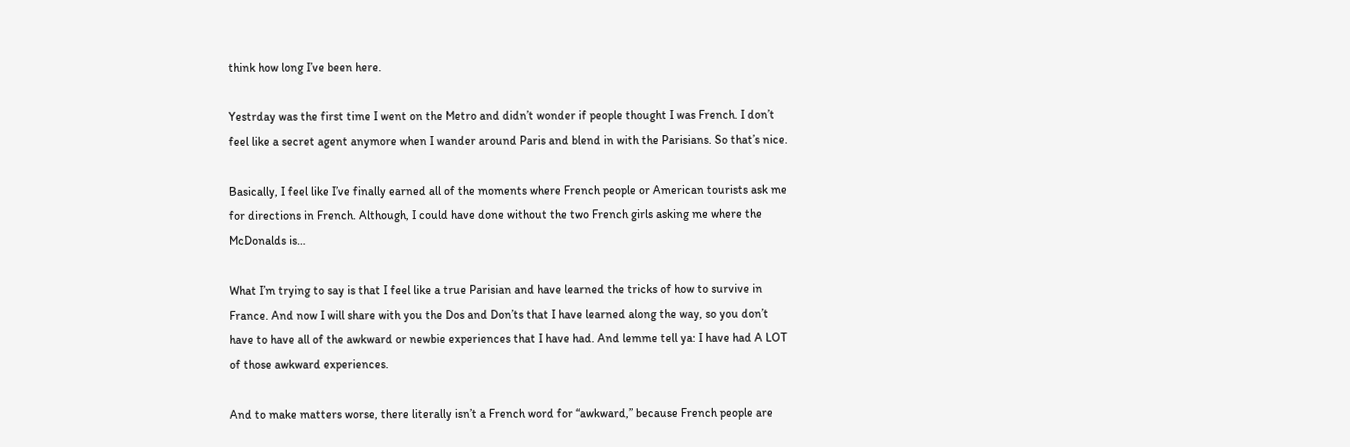think how long I’ve been here.

Yestrday was the first time I went on the Metro and didn’t wonder if people thought I was French. I don’t feel like a secret agent anymore when I wander around Paris and blend in with the Parisians. So that’s nice.

Basically, I feel like I’ve finally earned all of the moments where French people or American tourists ask me for directions in French. Although, I could have done without the two French girls asking me where the McDonalds is…

What I’m trying to say is that I feel like a true Parisian and have learned the tricks of how to survive in France. And now I will share with you the Dos and Don’ts that I have learned along the way, so you don’t have to have all of the awkward or newbie experiences that I have had. And lemme tell ya: I have had A LOT of those awkward experiences.

And to make matters worse, there literally isn’t a French word for “awkward,” because French people are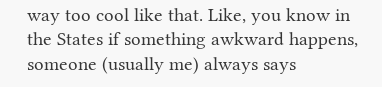way too cool like that. Like, you know in the States if something awkward happens, someone (usually me) always says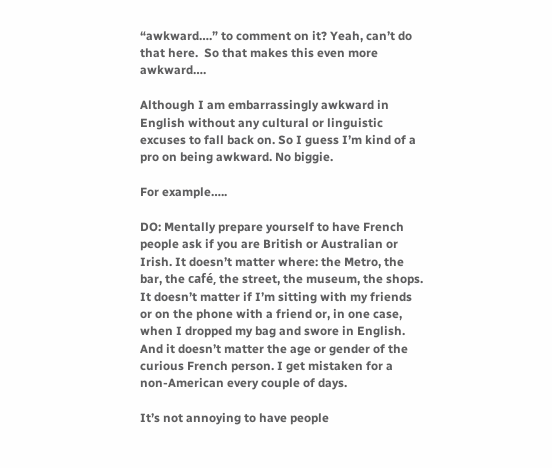“awkward….” to comment on it? Yeah, can’t do that here.  So that makes this even more awkward….

Although I am embarrassingly awkward in English without any cultural or linguistic excuses to fall back on. So I guess I’m kind of a pro on being awkward. No biggie.

For example…..

DO: Mentally prepare yourself to have French people ask if you are British or Australian or Irish. It doesn’t matter where: the Metro, the bar, the café, the street, the museum, the shops. It doesn’t matter if I’m sitting with my friends or on the phone with a friend or, in one case, when I dropped my bag and swore in English. And it doesn’t matter the age or gender of the curious French person. I get mistaken for a non-American every couple of days.

It’s not annoying to have people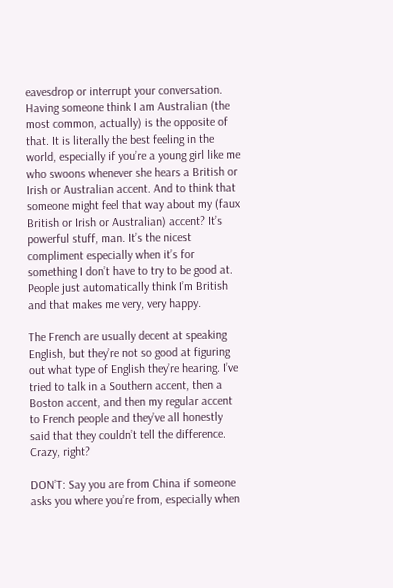eavesdrop or interrupt your conversation. Having someone think I am Australian (the most common, actually) is the opposite of that. It is literally the best feeling in the world, especially if you’re a young girl like me who swoons whenever she hears a British or Irish or Australian accent. And to think that someone might feel that way about my (faux British or Irish or Australian) accent? It’s powerful stuff, man. It’s the nicest compliment especially when it’s for something I don’t have to try to be good at. People just automatically think I’m British and that makes me very, very happy.

The French are usually decent at speaking English, but they’re not so good at figuring out what type of English they’re hearing. I’ve tried to talk in a Southern accent, then a Boston accent, and then my regular accent to French people and they’ve all honestly said that they couldn’t tell the difference. Crazy, right?

DON’T: Say you are from China if someone asks you where you’re from, especially when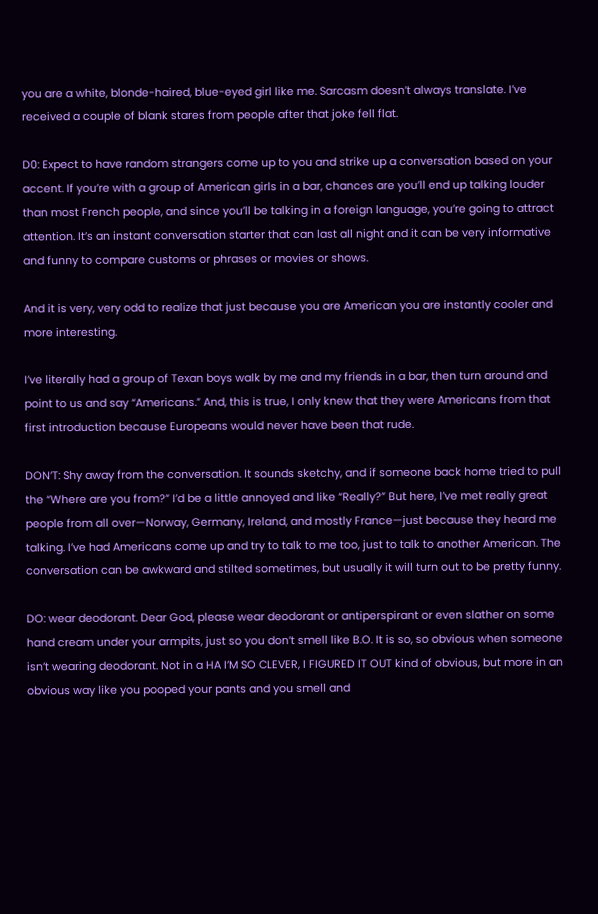you are a white, blonde-haired, blue-eyed girl like me. Sarcasm doesn’t always translate. I’ve received a couple of blank stares from people after that joke fell flat.

D0: Expect to have random strangers come up to you and strike up a conversation based on your accent. If you’re with a group of American girls in a bar, chances are you’ll end up talking louder than most French people, and since you’ll be talking in a foreign language, you’re going to attract attention. It’s an instant conversation starter that can last all night and it can be very informative and funny to compare customs or phrases or movies or shows.

And it is very, very odd to realize that just because you are American you are instantly cooler and more interesting.

I’ve literally had a group of Texan boys walk by me and my friends in a bar, then turn around and point to us and say “Americans.” And, this is true, I only knew that they were Americans from that first introduction because Europeans would never have been that rude.

DON’T: Shy away from the conversation. It sounds sketchy, and if someone back home tried to pull the “Where are you from?” I’d be a little annoyed and like “Really?” But here, I’ve met really great people from all over—Norway, Germany, Ireland, and mostly France—just because they heard me talking. I’ve had Americans come up and try to talk to me too, just to talk to another American. The conversation can be awkward and stilted sometimes, but usually it will turn out to be pretty funny.

DO: wear deodorant. Dear God, please wear deodorant or antiperspirant or even slather on some hand cream under your armpits, just so you don’t smell like B.O. It is so, so obvious when someone isn’t wearing deodorant. Not in a HA I’M SO CLEVER, I FIGURED IT OUT kind of obvious, but more in an obvious way like you pooped your pants and you smell and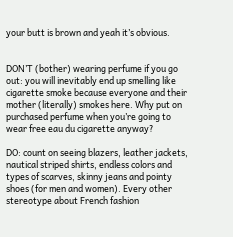your butt is brown and yeah it’s obvious.


DON’T (bother) wearing perfume if you go out: you will inevitably end up smelling like cigarette smoke because everyone and their mother (literally) smokes here. Why put on purchased perfume when you’re going to wear free eau du cigarette anyway?

DO: count on seeing blazers, leather jackets, nautical striped shirts, endless colors and types of scarves, skinny jeans and pointy shoes (for men and women). Every other stereotype about French fashion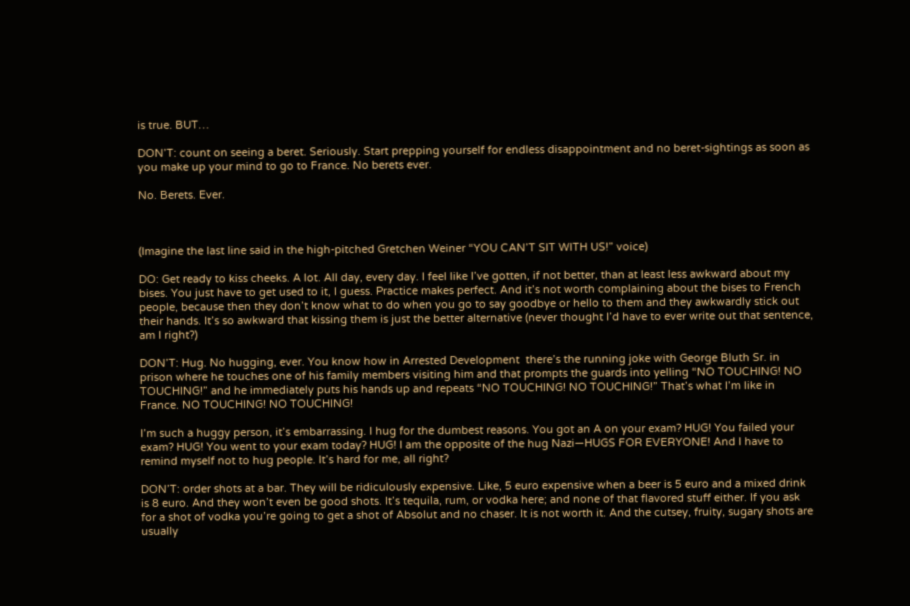is true. BUT…

DON’T: count on seeing a beret. Seriously. Start prepping yourself for endless disappointment and no beret-sightings as soon as you make up your mind to go to France. No berets ever.

No. Berets. Ever.



(Imagine the last line said in the high-pitched Gretchen Weiner “YOU CAN’T SIT WITH US!” voice)

DO: Get ready to kiss cheeks. A lot. All day, every day. I feel like I’ve gotten, if not better, than at least less awkward about my bises. You just have to get used to it, I guess. Practice makes perfect. And it’s not worth complaining about the bises to French people, because then they don’t know what to do when you go to say goodbye or hello to them and they awkwardly stick out their hands. It’s so awkward that kissing them is just the better alternative (never thought I’d have to ever write out that sentence, am I right?)

DON’T: Hug. No hugging, ever. You know how in Arrested Development  there’s the running joke with George Bluth Sr. in prison where he touches one of his family members visiting him and that prompts the guards into yelling “NO TOUCHING! NO TOUCHING!” and he immediately puts his hands up and repeats “NO TOUCHING! NO TOUCHING!” That’s what I’m like in France. NO TOUCHING! NO TOUCHING!

I’m such a huggy person, it’s embarrassing. I hug for the dumbest reasons. You got an A on your exam? HUG! You failed your exam? HUG! You went to your exam today? HUG! I am the opposite of the hug Nazi—HUGS FOR EVERYONE! And I have to remind myself not to hug people. It’s hard for me, all right?

DON’T: order shots at a bar. They will be ridiculously expensive. Like, 5 euro expensive when a beer is 5 euro and a mixed drink is 8 euro. And they won’t even be good shots. It’s tequila, rum, or vodka here; and none of that flavored stuff either. If you ask for a shot of vodka you’re going to get a shot of Absolut and no chaser. It is not worth it. And the cutsey, fruity, sugary shots are usually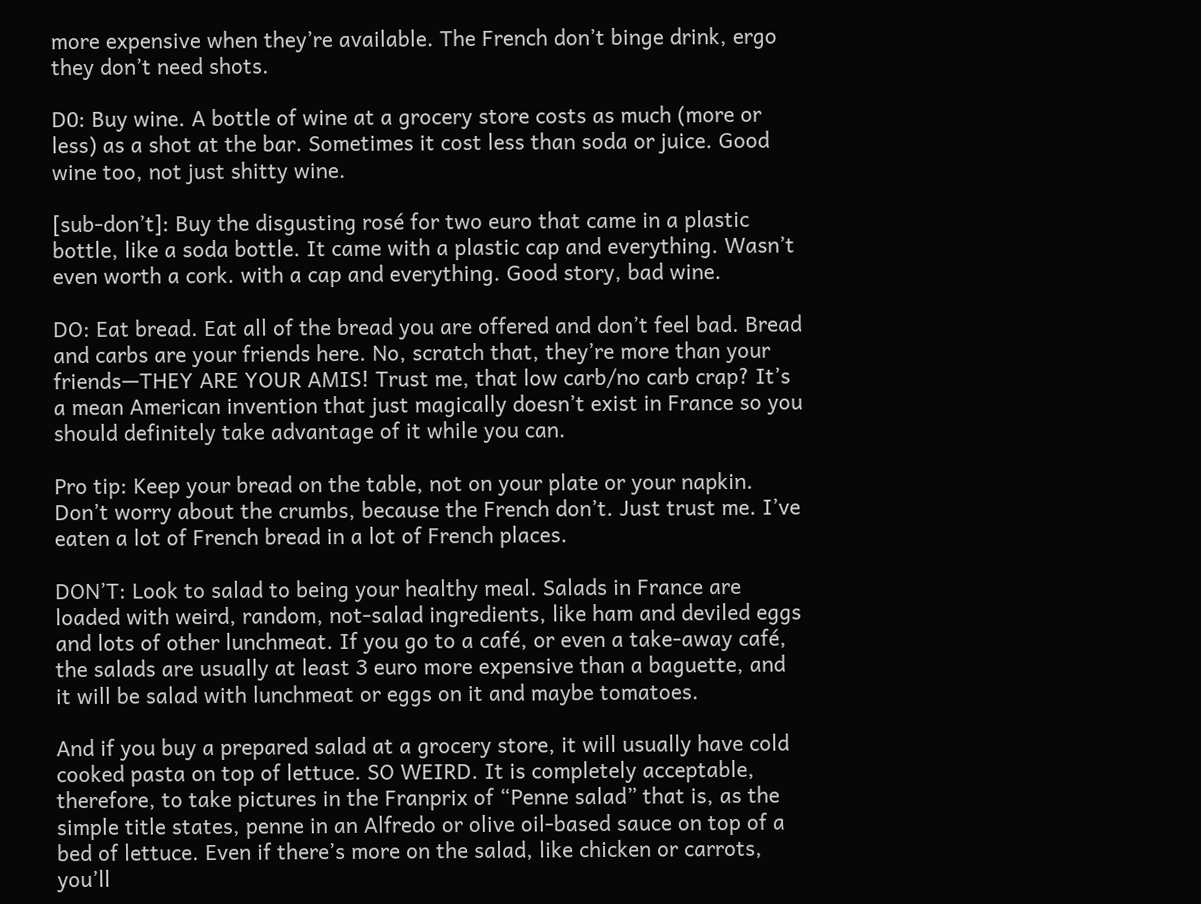more expensive when they’re available. The French don’t binge drink, ergo they don’t need shots.

D0: Buy wine. A bottle of wine at a grocery store costs as much (more or less) as a shot at the bar. Sometimes it cost less than soda or juice. Good wine too, not just shitty wine.

[sub-don’t]: Buy the disgusting rosé for two euro that came in a plastic bottle, like a soda bottle. It came with a plastic cap and everything. Wasn’t even worth a cork. with a cap and everything. Good story, bad wine.

DO: Eat bread. Eat all of the bread you are offered and don’t feel bad. Bread and carbs are your friends here. No, scratch that, they’re more than your friends—THEY ARE YOUR AMIS! Trust me, that low carb/no carb crap? It’s a mean American invention that just magically doesn’t exist in France so you should definitely take advantage of it while you can.

Pro tip: Keep your bread on the table, not on your plate or your napkin. Don’t worry about the crumbs, because the French don’t. Just trust me. I’ve eaten a lot of French bread in a lot of French places.

DON’T: Look to salad to being your healthy meal. Salads in France are loaded with weird, random, not-salad ingredients, like ham and deviled eggs and lots of other lunchmeat. If you go to a café, or even a take-away café, the salads are usually at least 3 euro more expensive than a baguette, and it will be salad with lunchmeat or eggs on it and maybe tomatoes.

And if you buy a prepared salad at a grocery store, it will usually have cold cooked pasta on top of lettuce. SO WEIRD. It is completely acceptable, therefore, to take pictures in the Franprix of “Penne salad” that is, as the simple title states, penne in an Alfredo or olive oil-based sauce on top of a bed of lettuce. Even if there’s more on the salad, like chicken or carrots, you’ll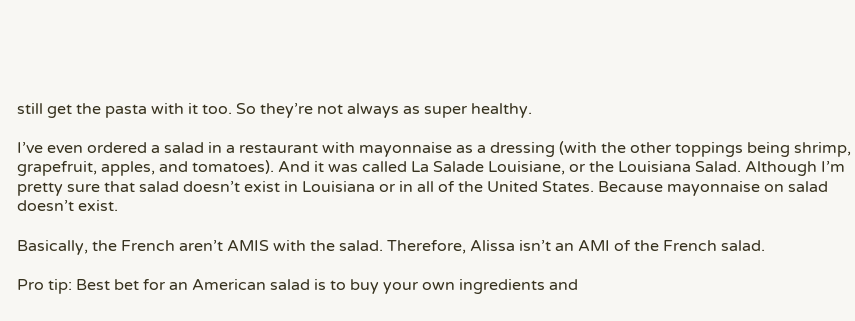still get the pasta with it too. So they’re not always as super healthy.

I’ve even ordered a salad in a restaurant with mayonnaise as a dressing (with the other toppings being shrimp, grapefruit, apples, and tomatoes). And it was called La Salade Louisiane, or the Louisiana Salad. Although I’m pretty sure that salad doesn’t exist in Louisiana or in all of the United States. Because mayonnaise on salad doesn’t exist.

Basically, the French aren’t AMIS with the salad. Therefore, Alissa isn’t an AMI of the French salad.

Pro tip: Best bet for an American salad is to buy your own ingredients and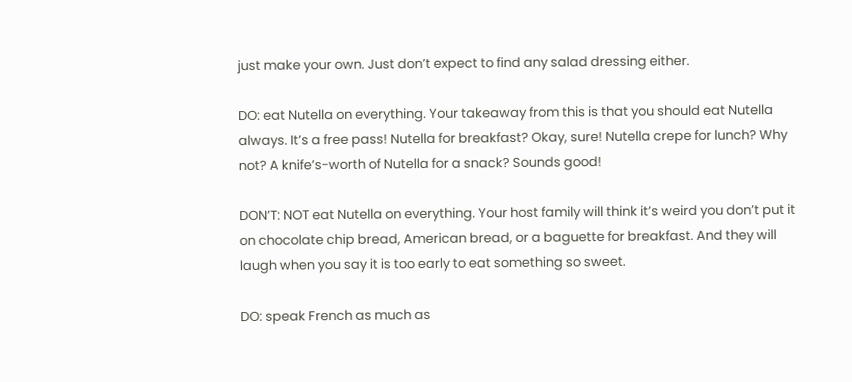just make your own. Just don’t expect to find any salad dressing either.

DO: eat Nutella on everything. Your takeaway from this is that you should eat Nutella always. It’s a free pass! Nutella for breakfast? Okay, sure! Nutella crepe for lunch? Why not? A knife’s-worth of Nutella for a snack? Sounds good!

DON’T: NOT eat Nutella on everything. Your host family will think it’s weird you don’t put it on chocolate chip bread, American bread, or a baguette for breakfast. And they will laugh when you say it is too early to eat something so sweet.

DO: speak French as much as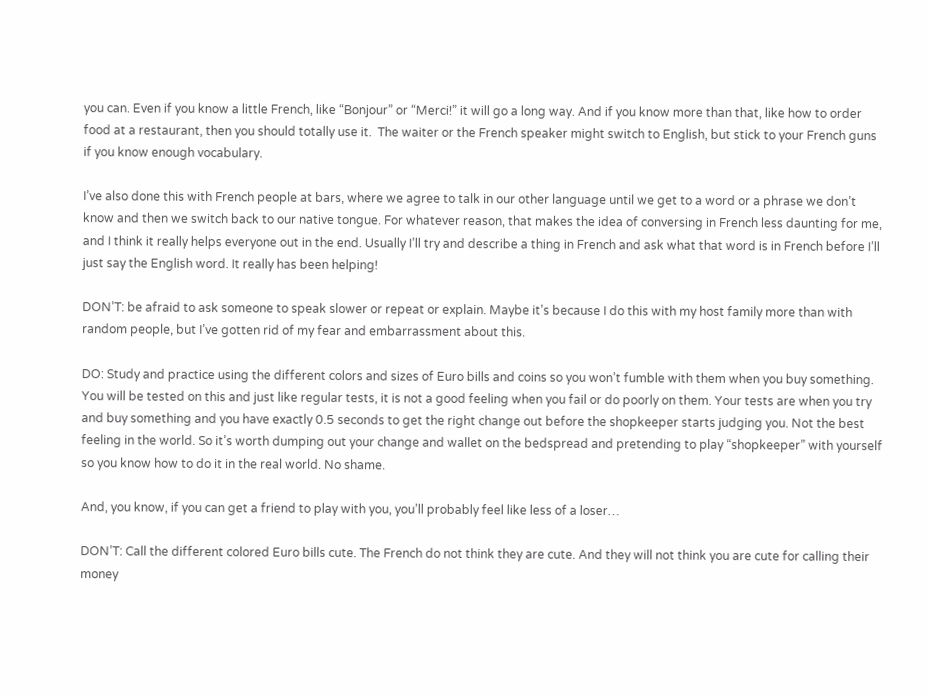you can. Even if you know a little French, like “Bonjour” or “Merci!” it will go a long way. And if you know more than that, like how to order food at a restaurant, then you should totally use it.  The waiter or the French speaker might switch to English, but stick to your French guns if you know enough vocabulary.

I’ve also done this with French people at bars, where we agree to talk in our other language until we get to a word or a phrase we don’t know and then we switch back to our native tongue. For whatever reason, that makes the idea of conversing in French less daunting for me, and I think it really helps everyone out in the end. Usually I’ll try and describe a thing in French and ask what that word is in French before I’ll just say the English word. It really has been helping!

DON’T: be afraid to ask someone to speak slower or repeat or explain. Maybe it’s because I do this with my host family more than with random people, but I’ve gotten rid of my fear and embarrassment about this.

DO: Study and practice using the different colors and sizes of Euro bills and coins so you won’t fumble with them when you buy something. You will be tested on this and just like regular tests, it is not a good feeling when you fail or do poorly on them. Your tests are when you try and buy something and you have exactly 0.5 seconds to get the right change out before the shopkeeper starts judging you. Not the best feeling in the world. So it’s worth dumping out your change and wallet on the bedspread and pretending to play “shopkeeper” with yourself so you know how to do it in the real world. No shame.

And, you know, if you can get a friend to play with you, you’ll probably feel like less of a loser…

DON’T: Call the different colored Euro bills cute. The French do not think they are cute. And they will not think you are cute for calling their money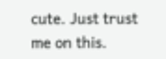cute. Just trust me on this.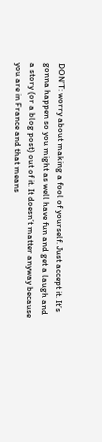DON’T: worry about making a fool of yourself. Just accept it. It’s gonna happen so you might as well have fun and get a laugh and a story (or a blog post) out of it. It doesn’t matter anyway because you are in France and that means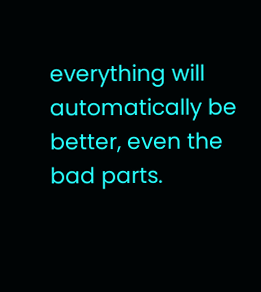everything will automatically be better, even the bad parts.